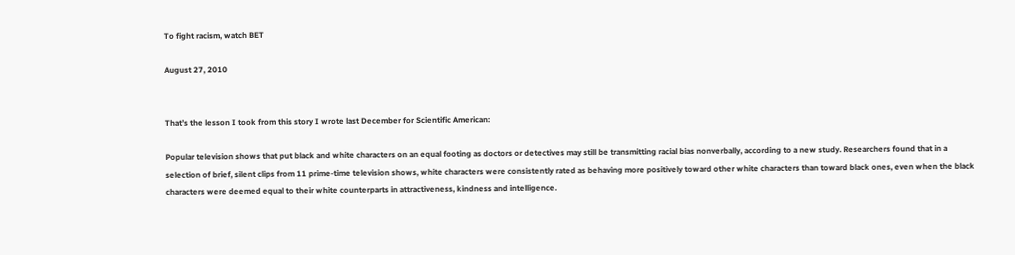To fight racism, watch BET

August 27, 2010


That’s the lesson I took from this story I wrote last December for Scientific American:

Popular television shows that put black and white characters on an equal footing as doctors or detectives may still be transmitting racial bias nonverbally, according to a new study. Researchers found that in a selection of brief, silent clips from 11 prime-time television shows, white characters were consistently rated as behaving more positively toward other white characters than toward black ones, even when the black characters were deemed equal to their white counterparts in attractiveness, kindness and intelligence.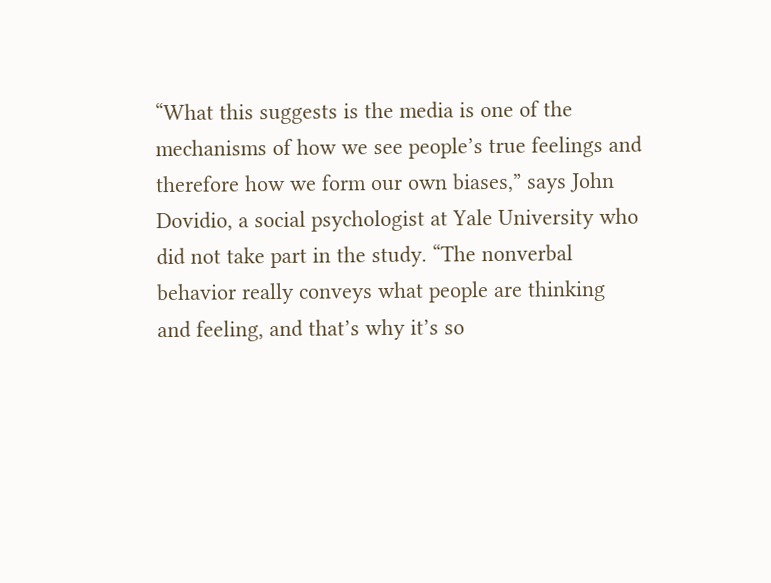“What this suggests is the media is one of the mechanisms of how we see people’s true feelings and therefore how we form our own biases,” says John Dovidio, a social psychologist at Yale University who did not take part in the study. “The nonverbal behavior really conveys what people are thinking and feeling, and that’s why it’s so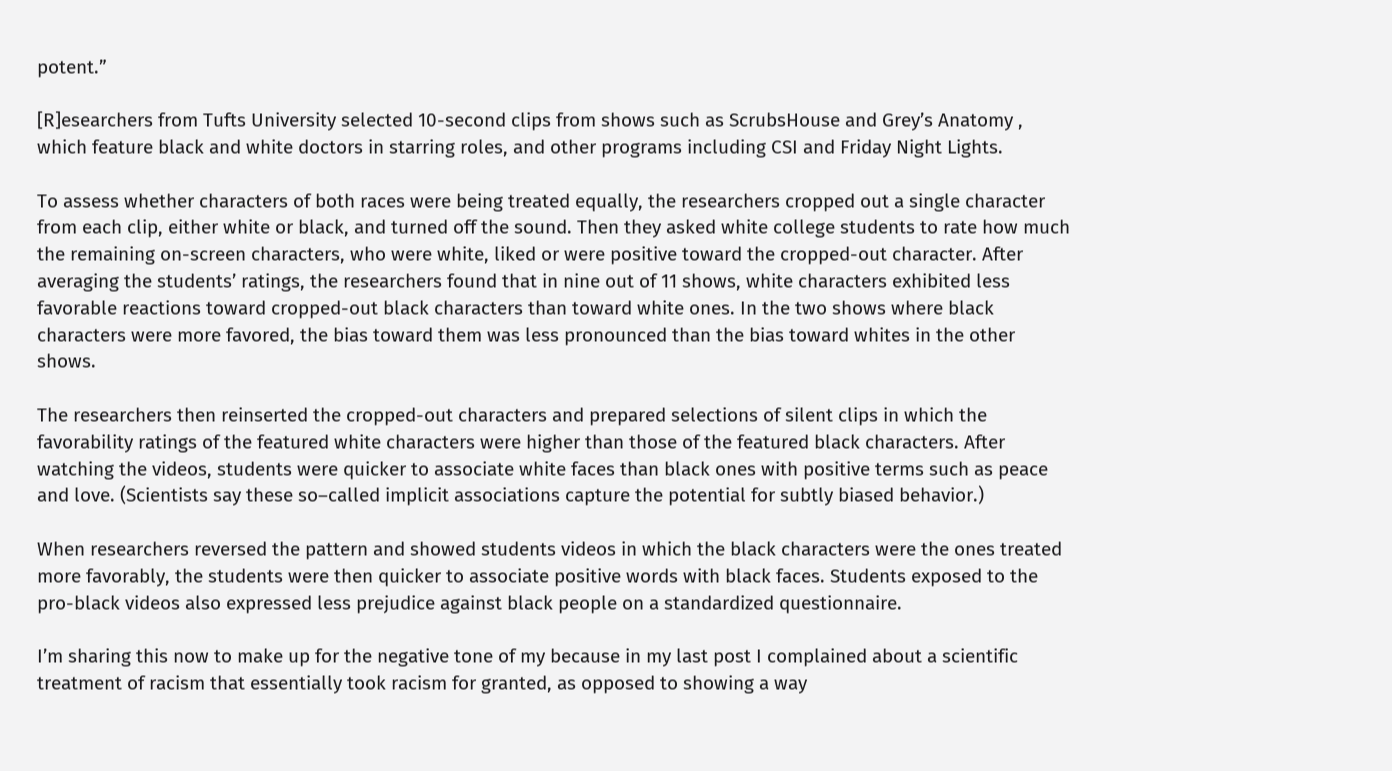potent.”

[R]esearchers from Tufts University selected 10-second clips from shows such as ScrubsHouse and Grey’s Anatomy , which feature black and white doctors in starring roles, and other programs including CSI and Friday Night Lights.

To assess whether characters of both races were being treated equally, the researchers cropped out a single character from each clip, either white or black, and turned off the sound. Then they asked white college students to rate how much the remaining on-screen characters, who were white, liked or were positive toward the cropped-out character. After averaging the students’ ratings, the researchers found that in nine out of 11 shows, white characters exhibited less favorable reactions toward cropped-out black characters than toward white ones. In the two shows where black characters were more favored, the bias toward them was less pronounced than the bias toward whites in the other shows.

The researchers then reinserted the cropped-out characters and prepared selections of silent clips in which the favorability ratings of the featured white characters were higher than those of the featured black characters. After watching the videos, students were quicker to associate white faces than black ones with positive terms such as peace and love. (Scientists say these so–called implicit associations capture the potential for subtly biased behavior.)

When researchers reversed the pattern and showed students videos in which the black characters were the ones treated more favorably, the students were then quicker to associate positive words with black faces. Students exposed to the pro-black videos also expressed less prejudice against black people on a standardized questionnaire.

I’m sharing this now to make up for the negative tone of my because in my last post I complained about a scientific treatment of racism that essentially took racism for granted, as opposed to showing a way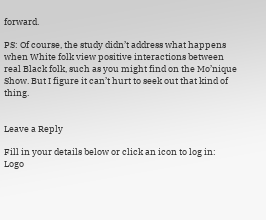forward.

PS: Of course, the study didn’t address what happens when White folk view positive interactions between real Black folk, such as you might find on the Mo’nique Show. But I figure it can’t hurt to seek out that kind of thing.


Leave a Reply

Fill in your details below or click an icon to log in: Logo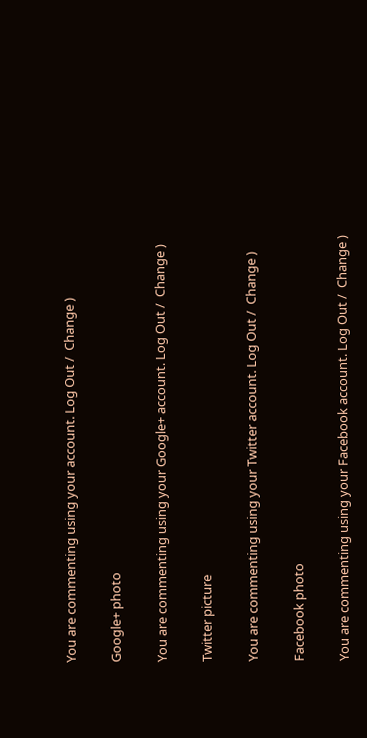You are commenting using your account. Log Out /  Change )

Google+ photo

You are commenting using your Google+ account. Log Out /  Change )

Twitter picture

You are commenting using your Twitter account. Log Out /  Change )

Facebook photo

You are commenting using your Facebook account. Log Out /  Change )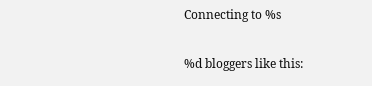Connecting to %s

%d bloggers like this: